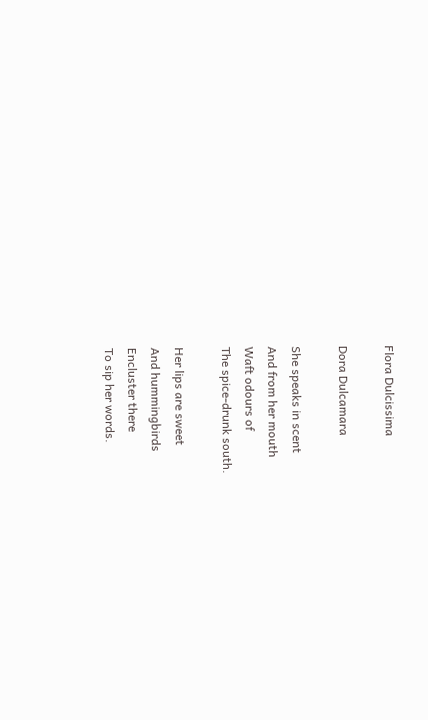Flora Dulcissima

Dora Dulcamara

She speaks in scent
And from her mouth
Waft odours of
The spice-drunk south.

Her lips are sweet
And hummingbirds
Encluster there
To sip her words.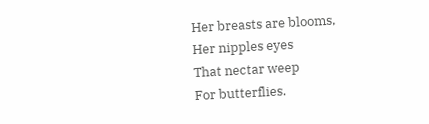Her breasts are blooms,
Her nipples eyes
That nectar weep
For butterflies.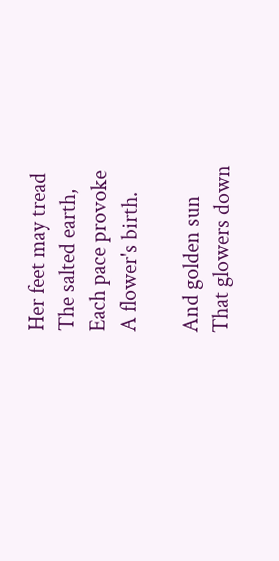Her feet may tread
The salted earth,
Each pace provoke
A flower's birth.

And golden sun
That glowers down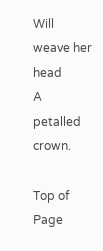Will weave her head
A petalled crown.

Top of Page